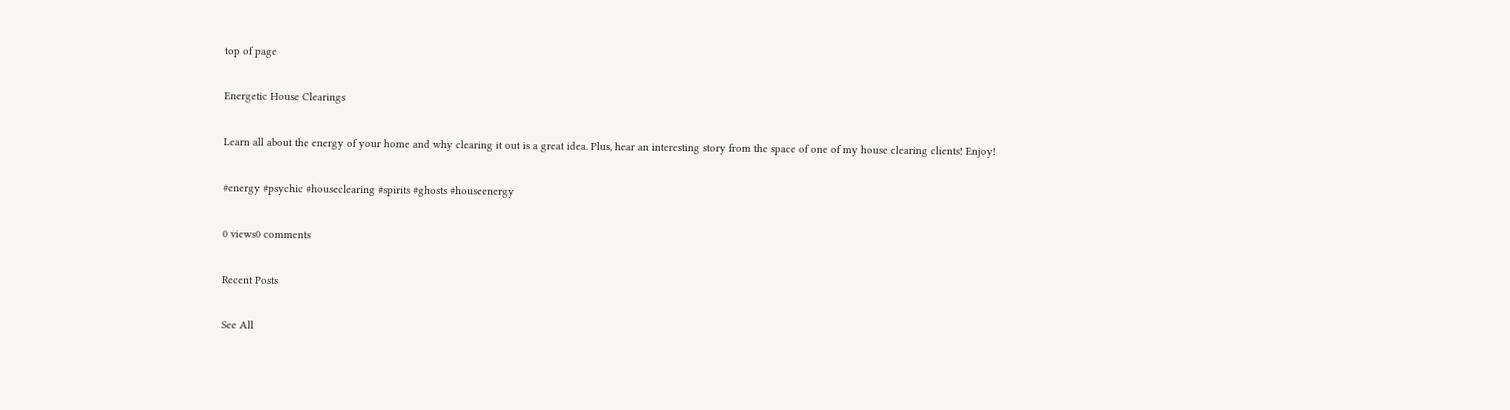top of page

Energetic House Clearings

Learn all about the energy of your home and why clearing it out is a great idea. Plus, hear an interesting story from the space of one of my house clearing clients! Enjoy!

#energy #psychic #houseclearing #spirits #ghosts #houseenergy

0 views0 comments

Recent Posts

See All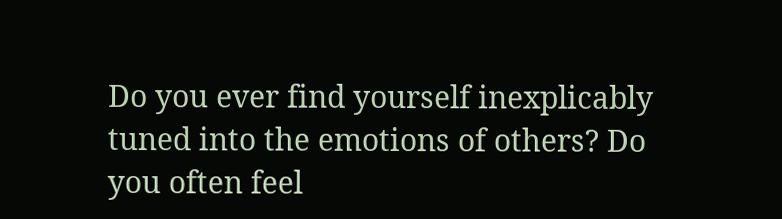Do you ever find yourself inexplicably tuned into the emotions of others? Do you often feel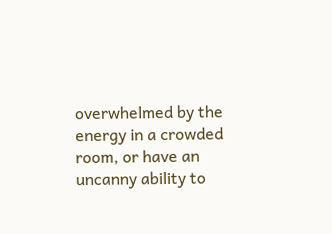overwhelmed by the energy in a crowded room, or have an uncanny ability to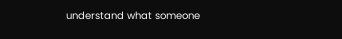understand what someone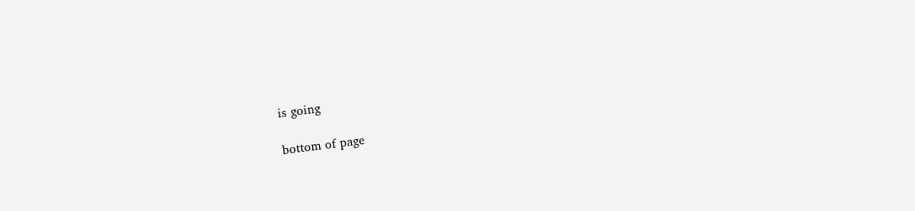is going

bottom of page